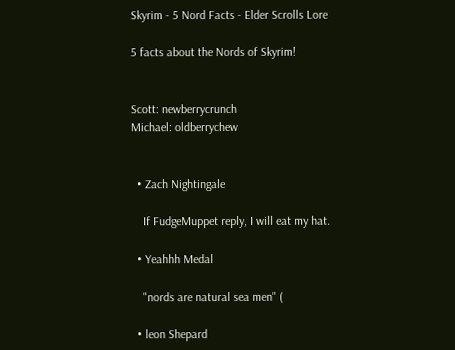Skyrim - 5 Nord Facts - Elder Scrolls Lore

5 facts about the Nords of Skyrim!


Scott: newberrycrunch
Michael: oldberrychew


  • Zach Nightingale

    If FudgeMuppet reply, I will eat my hat.

  • Yeahhh Medal

    "nords are natural sea men" (

  • leon Shepard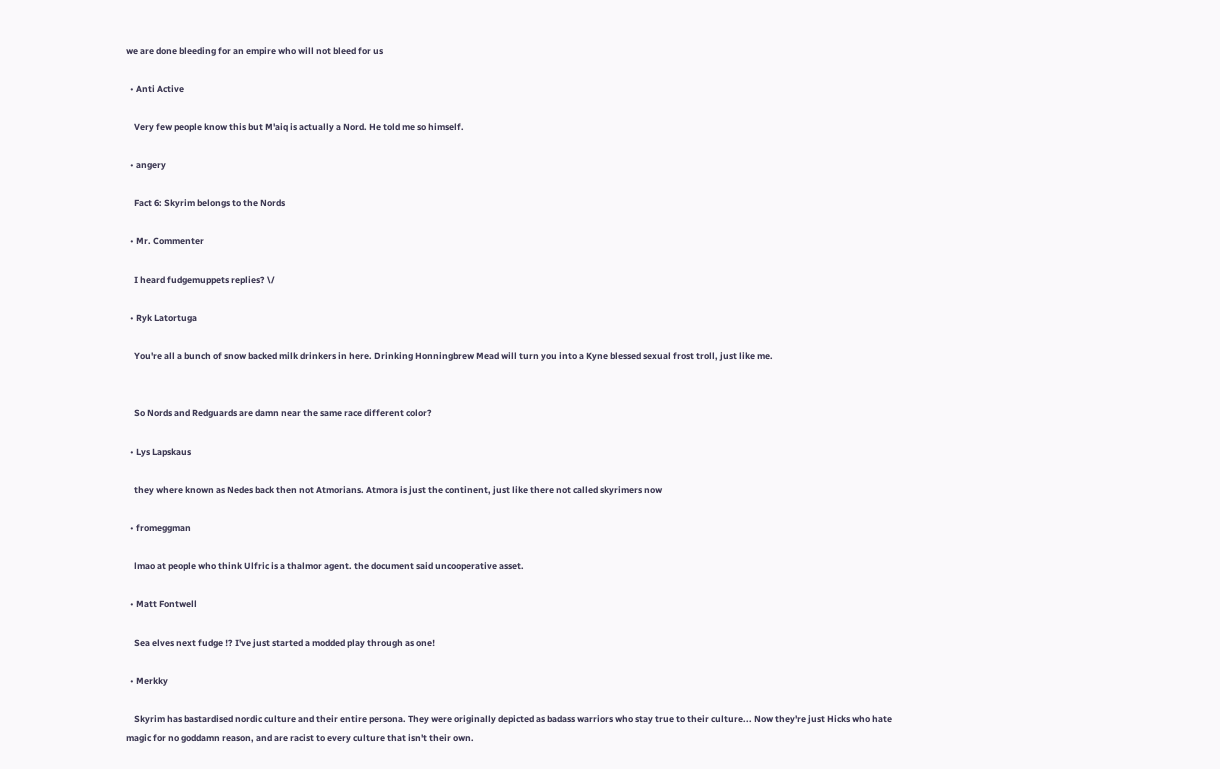we are done bleeding for an empire who will not bleed for us

  • Anti Active

    Very few people know this but M'aiq is actually a Nord. He told me so himself.

  • angery

    Fact 6: Skyrim belongs to the Nords

  • Mr. Commenter

    I heard fudgemuppets replies? \/

  • Ryk Latortuga

    You're all a bunch of snow backed milk drinkers in here. Drinking Honningbrew Mead will turn you into a Kyne blessed sexual frost troll, just like me.


    So Nords and Redguards are damn near the same race different color?

  • Lys Lapskaus

    they where known as Nedes back then not Atmorians. Atmora is just the continent, just like there not called skyrimers now

  • fromeggman

    lmao at people who think Ulfric is a thalmor agent. the document said uncooperative asset.

  • Matt Fontwell

    Sea elves next fudge !? I've just started a modded play through as one!

  • Merkky

    Skyrim has bastardised nordic culture and their entire persona. They were originally depicted as badass warriors who stay true to their culture... Now they're just Hicks who hate magic for no goddamn reason, and are racist to every culture that isn't their own.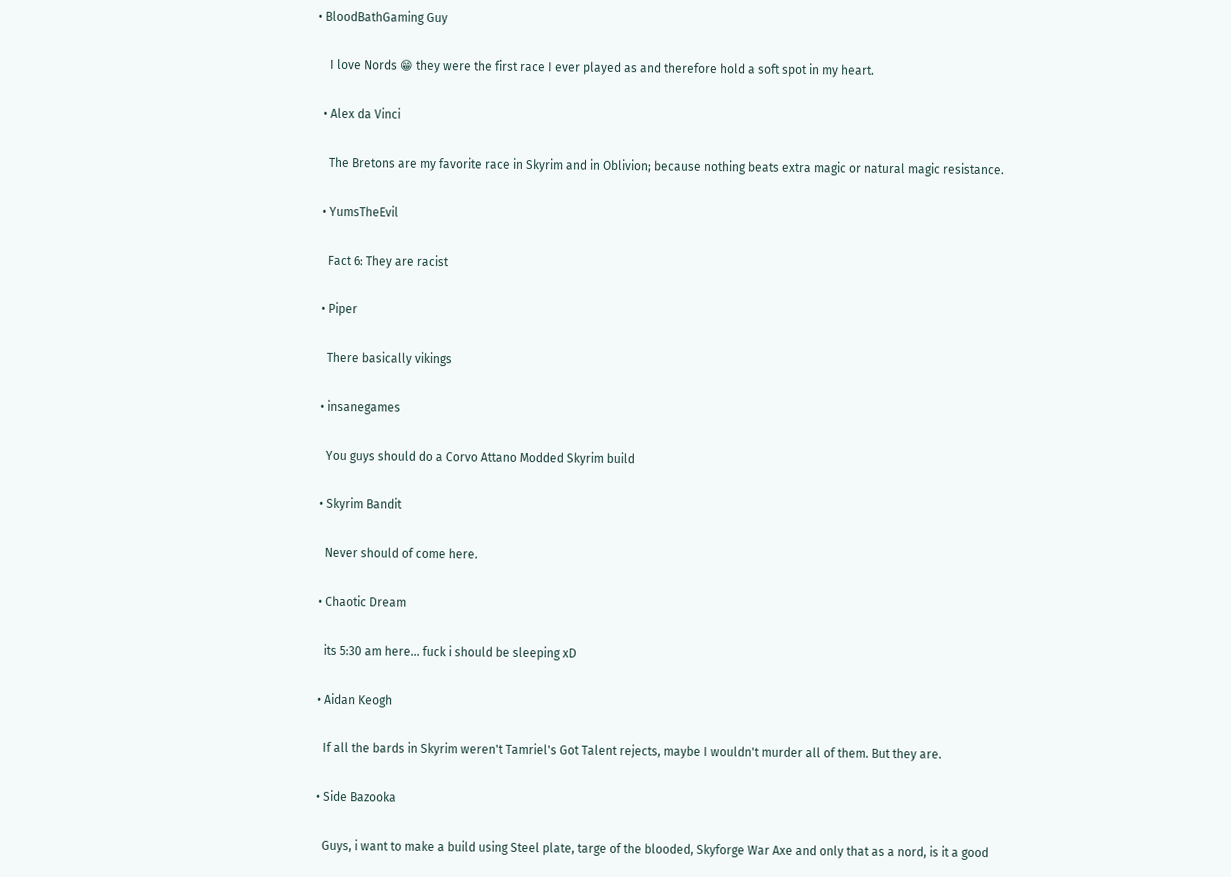• BloodBathGaming Guy

    I love Nords 😁 they were the first race I ever played as and therefore hold a soft spot in my heart.

  • Alex da Vinci

    The Bretons are my favorite race in Skyrim and in Oblivion; because nothing beats extra magic or natural magic resistance.

  • YumsTheEvil

    Fact 6: They are racist

  • Piper

    There basically vikings

  • insanegames

    You guys should do a Corvo Attano Modded Skyrim build

  • Skyrim Bandit

    Never should of come here.

  • Chaotic Dream

    its 5:30 am here... fuck i should be sleeping xD

  • Aidan Keogh

    If all the bards in Skyrim weren't Tamriel's Got Talent rejects, maybe I wouldn't murder all of them. But they are.

  • Side Bazooka

    Guys, i want to make a build using Steel plate, targe of the blooded, Skyforge War Axe and only that as a nord, is it a good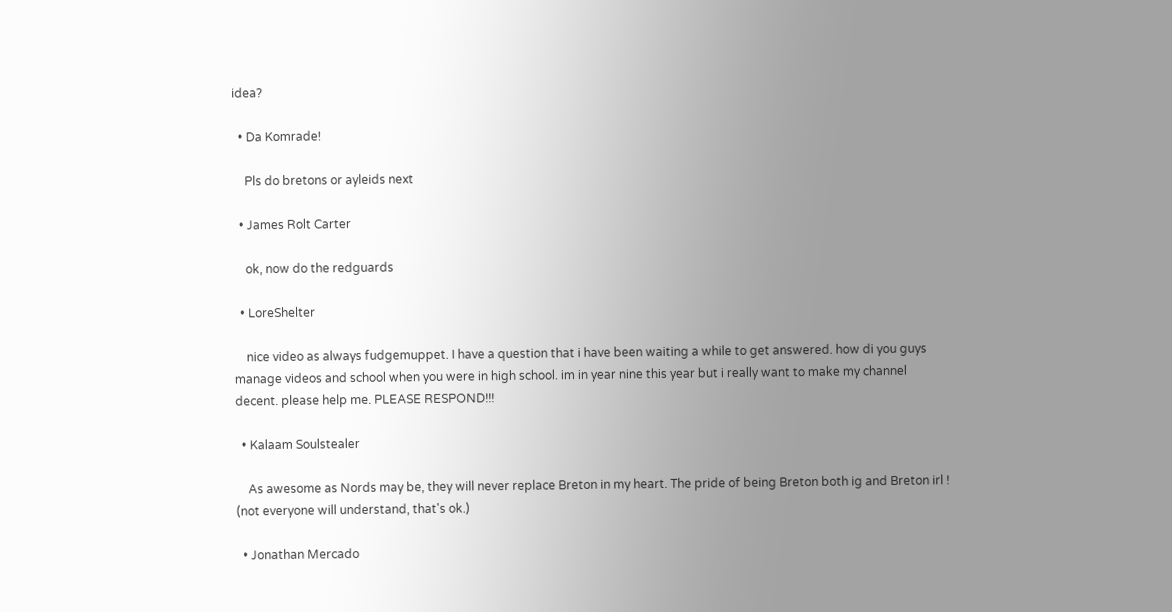idea?

  • Da Komrade!

    Pls do bretons or ayleids next

  • James Rolt Carter

    ok, now do the redguards

  • LoreShelter

    nice video as always fudgemuppet. I have a question that i have been waiting a while to get answered. how di you guys manage videos and school when you were in high school. im in year nine this year but i really want to make my channel decent. please help me. PLEASE RESPOND!!!

  • Kalaam Soulstealer

    As awesome as Nords may be, they will never replace Breton in my heart. The pride of being Breton both ig and Breton irl ! (not everyone will understand, that's ok.)

  • Jonathan Mercado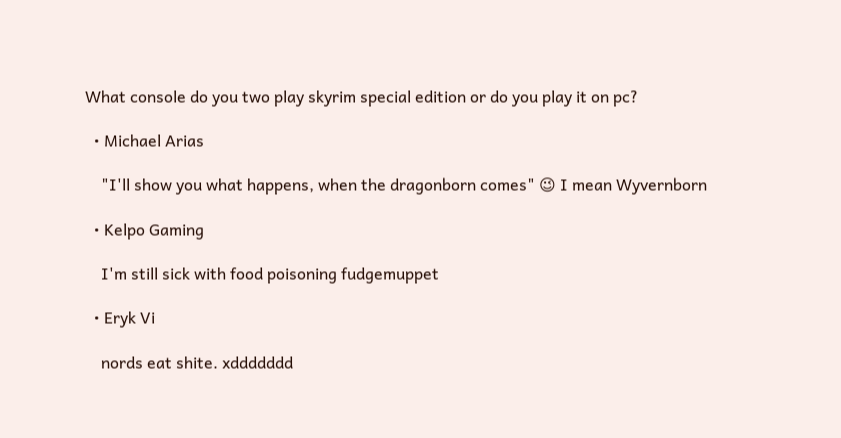What console do you two play skyrim special edition or do you play it on pc?

  • Michael Arias

    "I'll show you what happens, when the dragonborn comes" 😉 I mean Wyvernborn

  • Kelpo Gaming

    I'm still sick with food poisoning fudgemuppet

  • Eryk Vi

    nords eat shite. xddddddd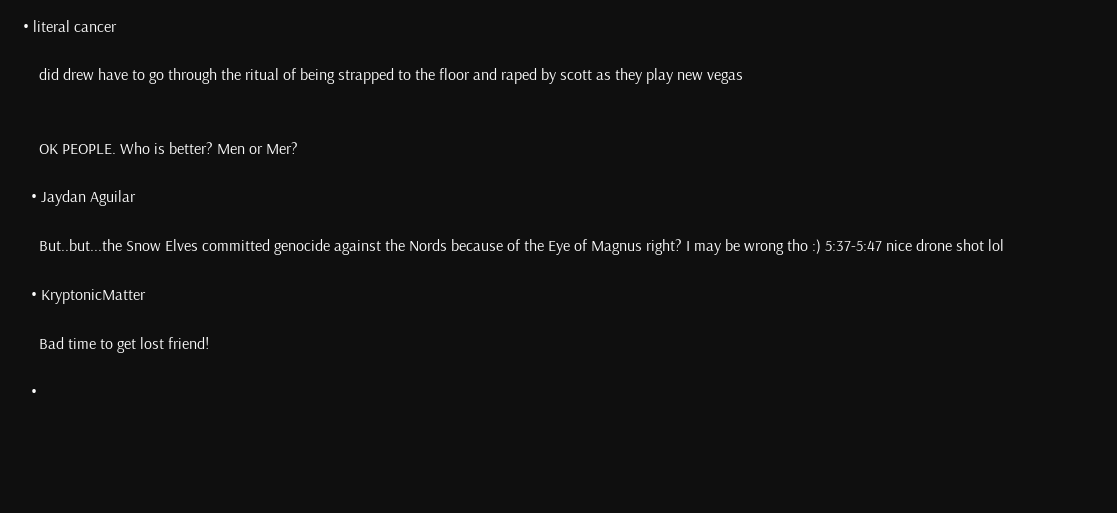• literal cancer

    did drew have to go through the ritual of being strapped to the floor and raped by scott as they play new vegas


    OK PEOPLE. Who is better? Men or Mer?

  • Jaydan Aguilar

    But..but...the Snow Elves committed genocide against the Nords because of the Eye of Magnus right? I may be wrong tho :) 5:37-5:47 nice drone shot lol

  • KryptonicMatter

    Bad time to get lost friend!

  •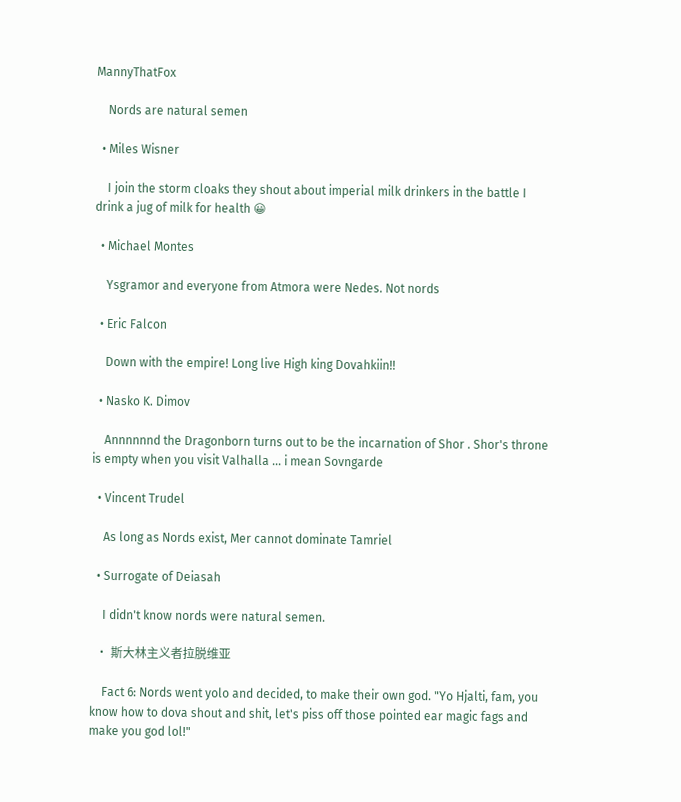MannyThatFox

    Nords are natural semen

  • Miles Wisner

    I join the storm cloaks they shout about imperial milk drinkers in the battle I drink a jug of milk for health 😀

  • Michael Montes

    Ysgramor and everyone from Atmora were Nedes. Not nords

  • Eric Falcon

    Down with the empire! Long live High king Dovahkiin!!

  • Nasko K. Dimov

    Annnnnnd the Dragonborn turns out to be the incarnation of Shor . Shor's throne is empty when you visit Valhalla ... i mean Sovngarde

  • Vincent Trudel

    As long as Nords exist, Mer cannot dominate Tamriel

  • Surrogate of Deiasah

    I didn't know nords were natural semen.

  • 斯大林主义者拉脱维亚

    Fact 6: Nords went yolo and decided, to make their own god. "Yo Hjalti, fam, you know how to dova shout and shit, let's piss off those pointed ear magic fags and make you god lol!"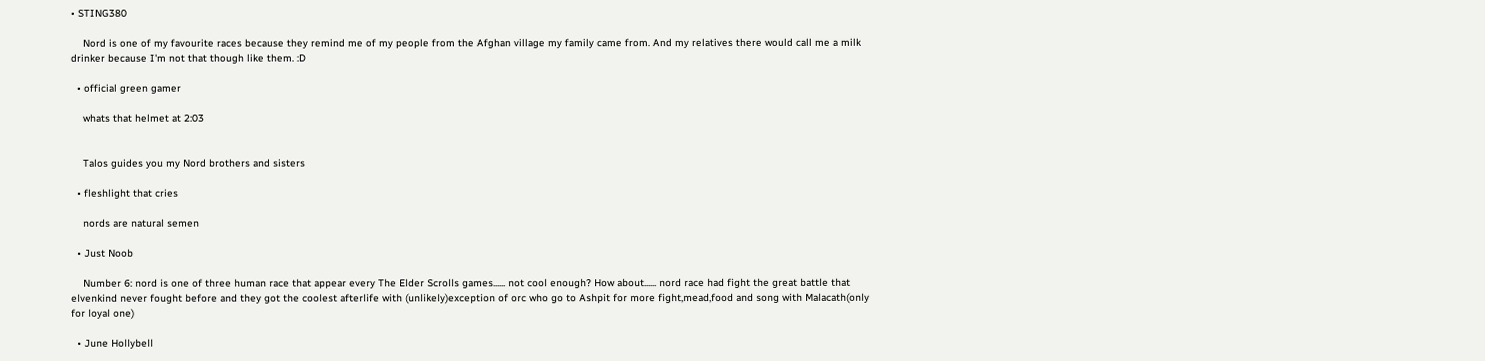• STING380

    Nord is one of my favourite races because they remind me of my people from the Afghan village my family came from. And my relatives there would call me a milk drinker because I'm not that though like them. :D

  • official green gamer

    whats that helmet at 2:03


    Talos guides you my Nord brothers and sisters

  • fleshlight that cries

    nords are natural semen

  • Just Noob

    Number 6: nord is one of three human race that appear every The Elder Scrolls games...... not cool enough? How about...... nord race had fight the great battle that elvenkind never fought before and they got the coolest afterlife with (unlikely)exception of orc who go to Ashpit for more fight,mead,food and song with Malacath(only for loyal one)

  • June Hollybell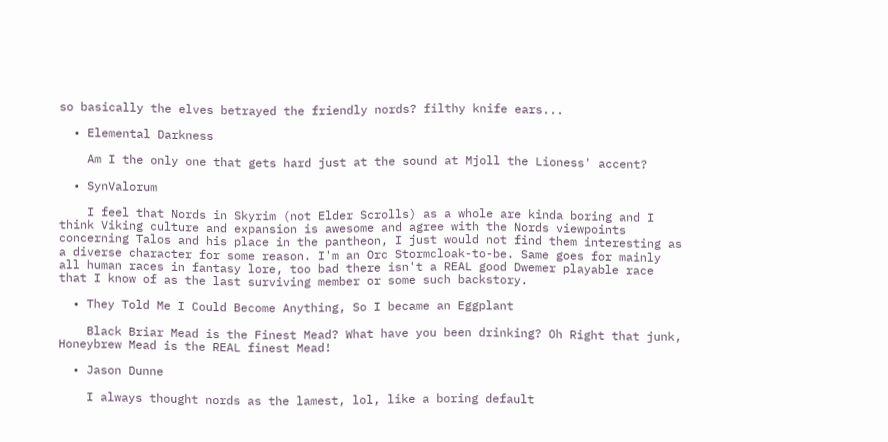so basically the elves betrayed the friendly nords? filthy knife ears...

  • Elemental Darkness

    Am I the only one that gets hard just at the sound at Mjoll the Lioness' accent?

  • SynValorum

    I feel that Nords in Skyrim (not Elder Scrolls) as a whole are kinda boring and I think Viking culture and expansion is awesome and agree with the Nords viewpoints concerning Talos and his place in the pantheon, I just would not find them interesting as a diverse character for some reason. I'm an Orc Stormcloak-to-be. Same goes for mainly all human races in fantasy lore, too bad there isn't a REAL good Dwemer playable race that I know of as the last surviving member or some such backstory.

  • They Told Me I Could Become Anything, So I became an Eggplant

    Black Briar Mead is the Finest Mead? What have you been drinking? Oh Right that junk, Honeybrew Mead is the REAL finest Mead!

  • Jason Dunne

    I always thought nords as the lamest, lol, like a boring default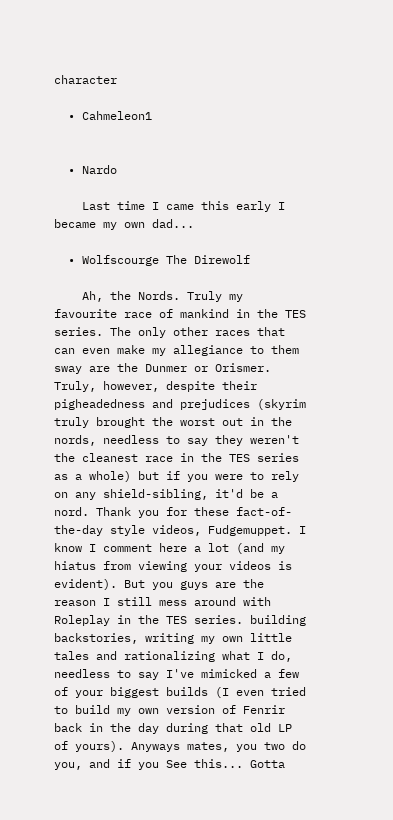character

  • Cahmeleon1


  • Nardo

    Last time I came this early I became my own dad...

  • Wolfscourge The Direwolf

    Ah, the Nords. Truly my favourite race of mankind in the TES series. The only other races that can even make my allegiance to them sway are the Dunmer or Orismer. Truly, however, despite their pigheadedness and prejudices (skyrim truly brought the worst out in the nords, needless to say they weren't the cleanest race in the TES series as a whole) but if you were to rely on any shield-sibling, it'd be a nord. Thank you for these fact-of-the-day style videos, Fudgemuppet. I know I comment here a lot (and my hiatus from viewing your videos is evident). But you guys are the reason I still mess around with Roleplay in the TES series. building backstories, writing my own little tales and rationalizing what I do, needless to say I've mimicked a few of your biggest builds (I even tried to build my own version of Fenrir back in the day during that old LP of yours). Anyways mates, you two do you, and if you See this... Gotta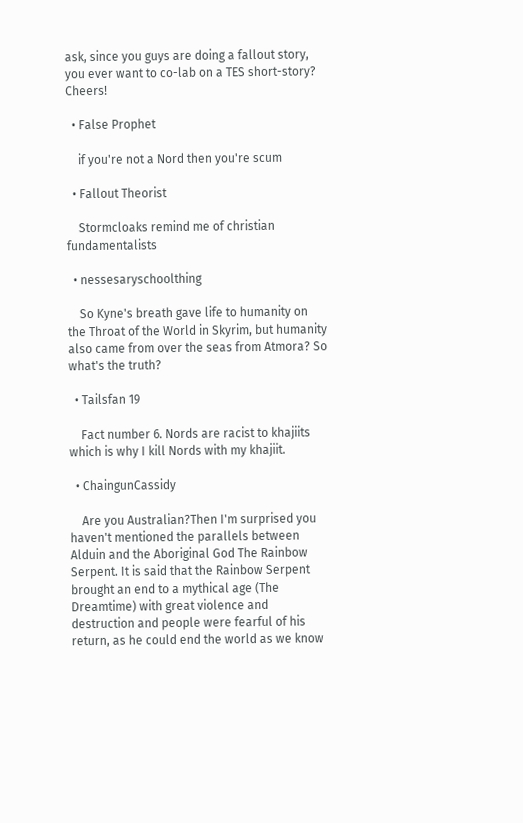ask, since you guys are doing a fallout story, you ever want to co-lab on a TES short-story? Cheers!

  • False Prophet

    if you're not a Nord then you're scum

  • Fallout Theorist

    Stormcloaks remind me of christian fundamentalists

  • nessesaryschoolthing

    So Kyne's breath gave life to humanity on the Throat of the World in Skyrim, but humanity also came from over the seas from Atmora? So what's the truth?

  • Tailsfan 19

    Fact number 6. Nords are racist to khajiits which is why I kill Nords with my khajiit.

  • ChaingunCassidy

    Are you Australian?Then I'm surprised you haven't mentioned the parallels between Alduin and the Aboriginal God The Rainbow Serpent. It is said that the Rainbow Serpent brought an end to a mythical age (The Dreamtime) with great violence and destruction and people were fearful of his return, as he could end the world as we know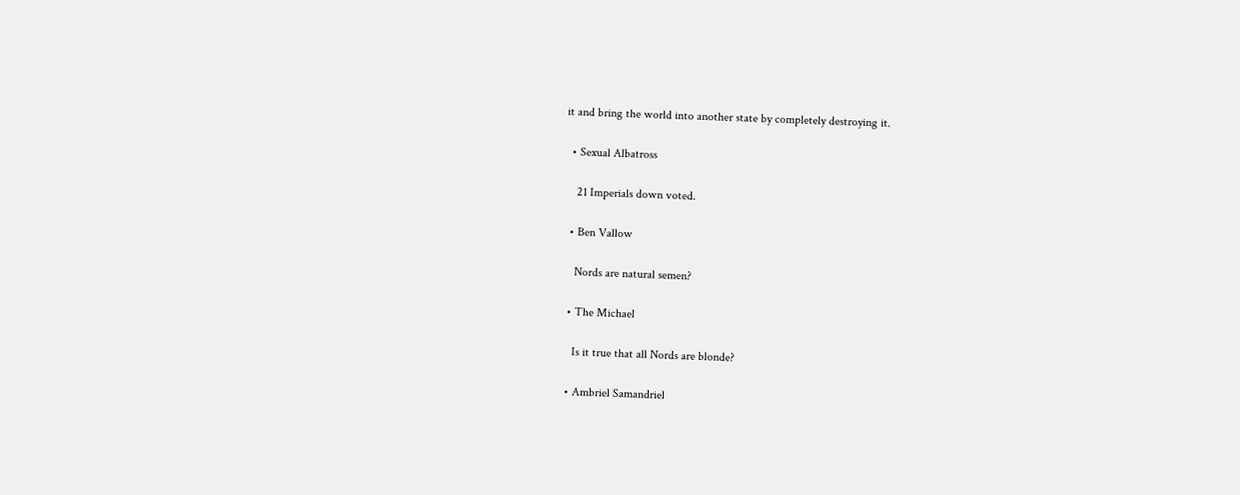it and bring the world into another state by completely destroying it.

  • Sexual Albatross

    21 Imperials down voted.

  • Ben Vallow

    Nords are natural semen?

  • The Michael

    Is it true that all Nords are blonde?

  • Ambriel Samandriel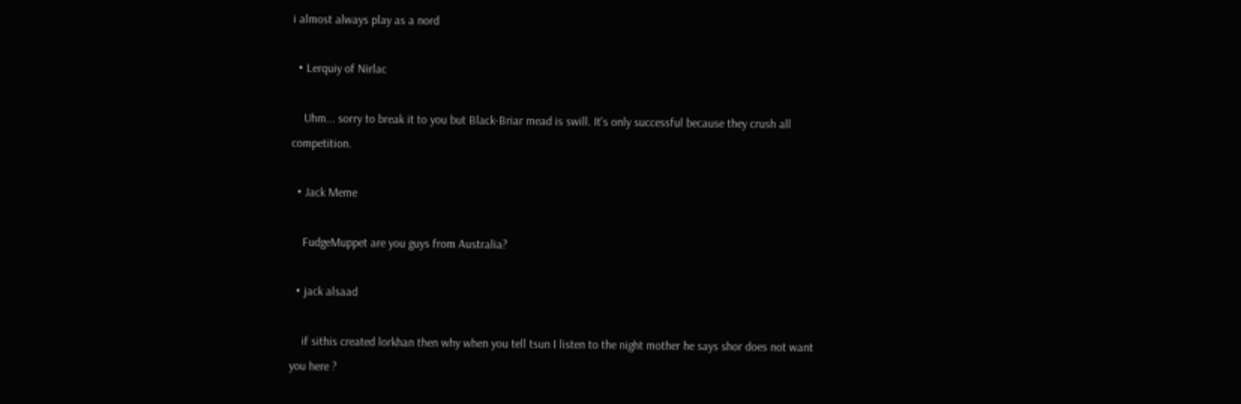i almost always play as a nord

  • Lerquiy of Nirlac

    Uhm... sorry to break it to you but Black-Briar mead is swill. It's only successful because they crush all competition.

  • Jack Meme

    FudgeMuppet are you guys from Australia?

  • jack alsaad

    if sithis created lorkhan then why when you tell tsun I listen to the night mother he says shor does not want you here ?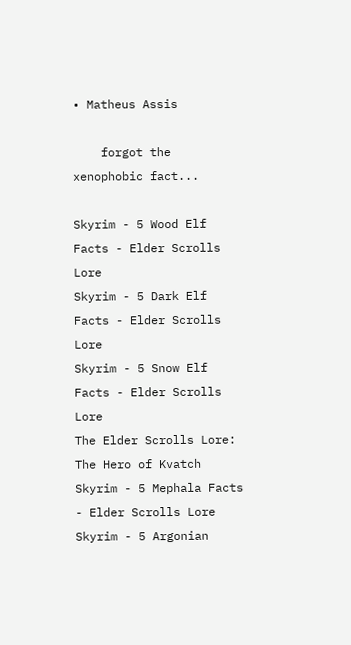• Matheus Assis

    forgot the xenophobic fact...

Skyrim - 5 Wood Elf Facts - Elder Scrolls Lore
Skyrim - 5 Dark Elf Facts - Elder Scrolls Lore
Skyrim - 5 Snow Elf Facts - Elder Scrolls Lore
The Elder Scrolls Lore: The Hero of Kvatch
Skyrim - 5 Mephala Facts - Elder Scrolls Lore
Skyrim - 5 Argonian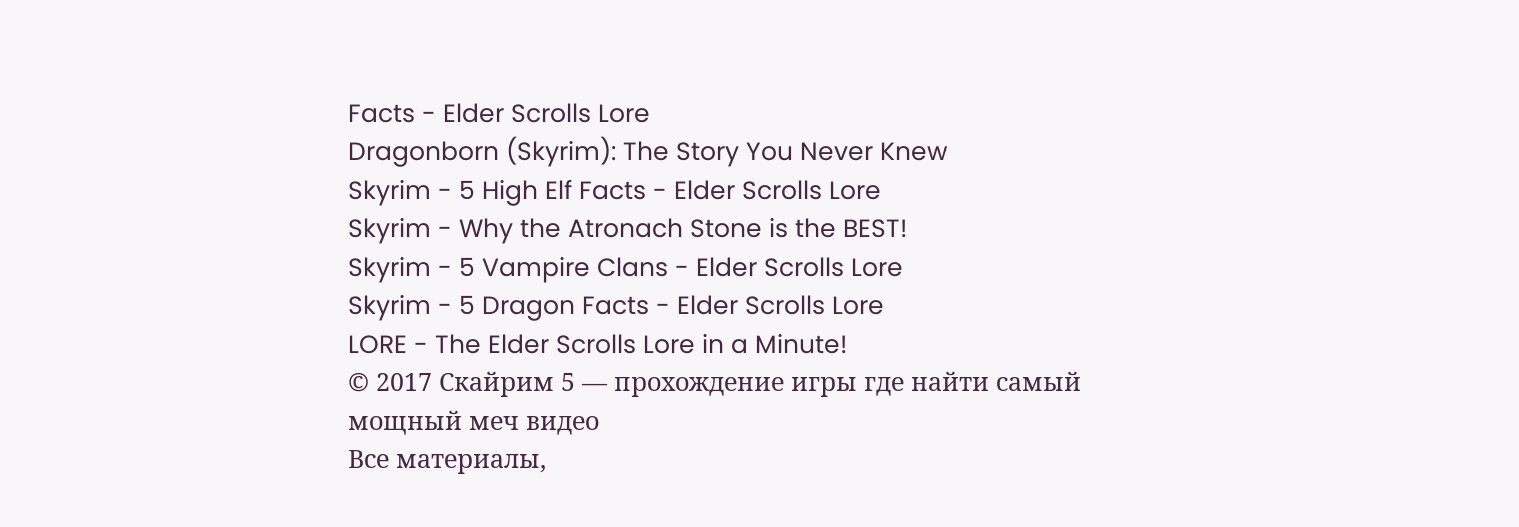Facts - Elder Scrolls Lore
Dragonborn (Skyrim): The Story You Never Knew
Skyrim - 5 High Elf Facts - Elder Scrolls Lore
Skyrim - Why the Atronach Stone is the BEST!
Skyrim - 5 Vampire Clans - Elder Scrolls Lore
Skyrim - 5 Dragon Facts - Elder Scrolls Lore
LORE - The Elder Scrolls Lore in a Minute!
© 2017 Скайрим 5 — прохождение игры где найти самый мощный меч видео
Все материалы,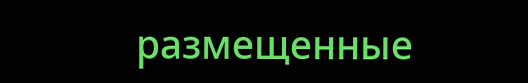размещенные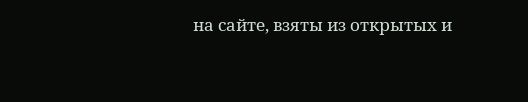на сайте, взяты из открытых и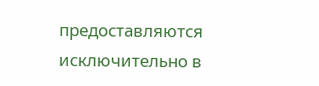предоставляются исключительно в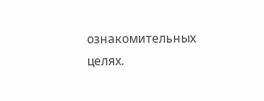ознакомительных целях.